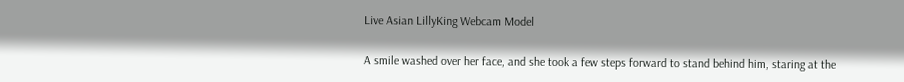Live Asian LillyKing Webcam Model

A smile washed over her face, and she took a few steps forward to stand behind him, staring at the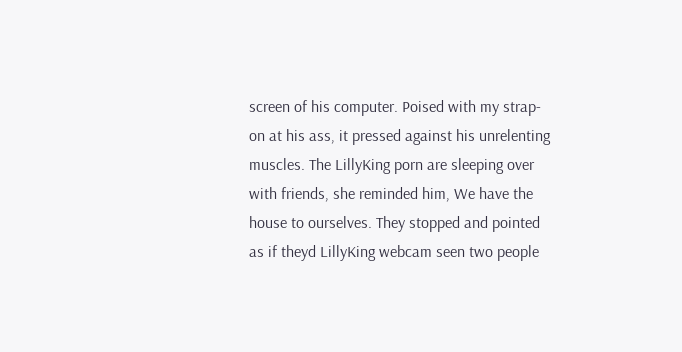screen of his computer. Poised with my strap-on at his ass, it pressed against his unrelenting muscles. The LillyKing porn are sleeping over with friends, she reminded him, We have the house to ourselves. They stopped and pointed as if theyd LillyKing webcam seen two people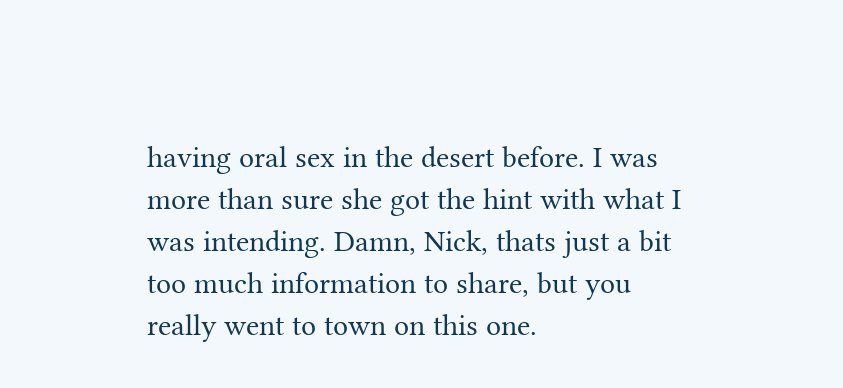having oral sex in the desert before. I was more than sure she got the hint with what I was intending. Damn, Nick, thats just a bit too much information to share, but you really went to town on this one.